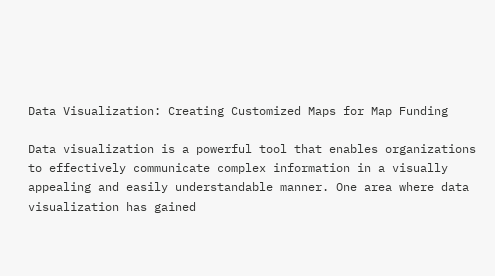Data Visualization: Creating Customized Maps for Map Funding

Data visualization is a powerful tool that enables organizations to effectively communicate complex information in a visually appealing and easily understandable manner. One area where data visualization has gained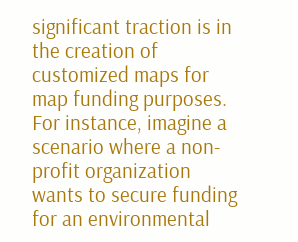significant traction is in the creation of customized maps for map funding purposes. For instance, imagine a scenario where a non-profit organization wants to secure funding for an environmental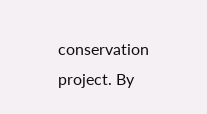conservation project. By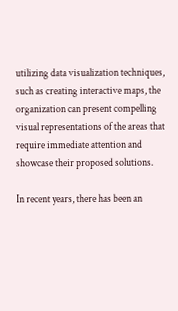utilizing data visualization techniques, such as creating interactive maps, the organization can present compelling visual representations of the areas that require immediate attention and showcase their proposed solutions.

In recent years, there has been an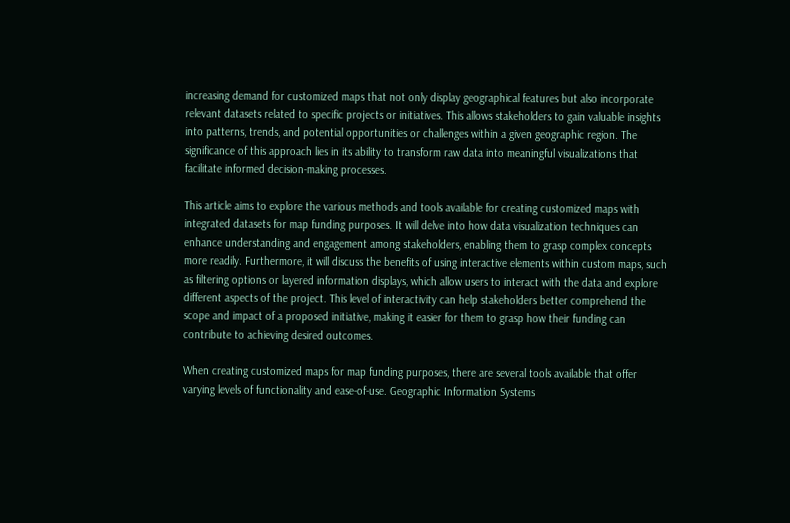increasing demand for customized maps that not only display geographical features but also incorporate relevant datasets related to specific projects or initiatives. This allows stakeholders to gain valuable insights into patterns, trends, and potential opportunities or challenges within a given geographic region. The significance of this approach lies in its ability to transform raw data into meaningful visualizations that facilitate informed decision-making processes.

This article aims to explore the various methods and tools available for creating customized maps with integrated datasets for map funding purposes. It will delve into how data visualization techniques can enhance understanding and engagement among stakeholders, enabling them to grasp complex concepts more readily. Furthermore, it will discuss the benefits of using interactive elements within custom maps, such as filtering options or layered information displays, which allow users to interact with the data and explore different aspects of the project. This level of interactivity can help stakeholders better comprehend the scope and impact of a proposed initiative, making it easier for them to grasp how their funding can contribute to achieving desired outcomes.

When creating customized maps for map funding purposes, there are several tools available that offer varying levels of functionality and ease-of-use. Geographic Information Systems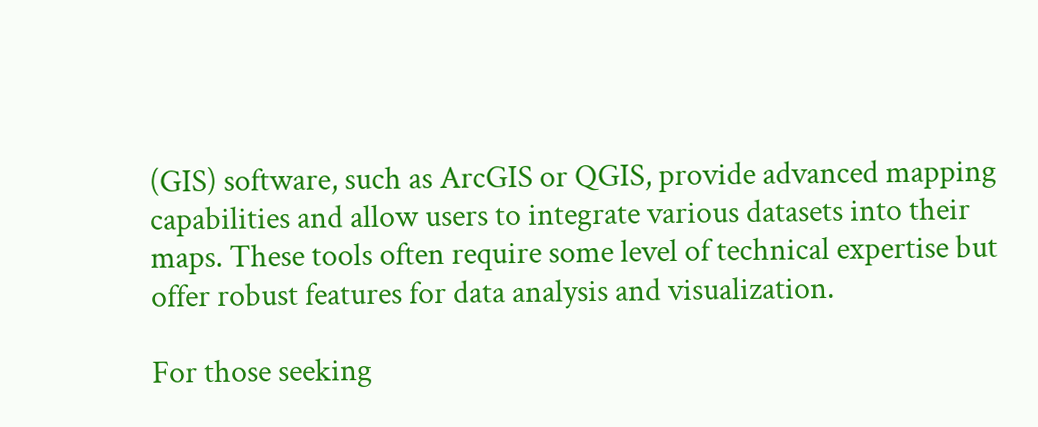(GIS) software, such as ArcGIS or QGIS, provide advanced mapping capabilities and allow users to integrate various datasets into their maps. These tools often require some level of technical expertise but offer robust features for data analysis and visualization.

For those seeking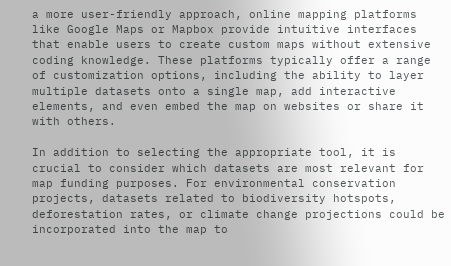a more user-friendly approach, online mapping platforms like Google Maps or Mapbox provide intuitive interfaces that enable users to create custom maps without extensive coding knowledge. These platforms typically offer a range of customization options, including the ability to layer multiple datasets onto a single map, add interactive elements, and even embed the map on websites or share it with others.

In addition to selecting the appropriate tool, it is crucial to consider which datasets are most relevant for map funding purposes. For environmental conservation projects, datasets related to biodiversity hotspots, deforestation rates, or climate change projections could be incorporated into the map to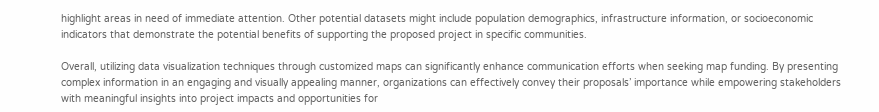highlight areas in need of immediate attention. Other potential datasets might include population demographics, infrastructure information, or socioeconomic indicators that demonstrate the potential benefits of supporting the proposed project in specific communities.

Overall, utilizing data visualization techniques through customized maps can significantly enhance communication efforts when seeking map funding. By presenting complex information in an engaging and visually appealing manner, organizations can effectively convey their proposals’ importance while empowering stakeholders with meaningful insights into project impacts and opportunities for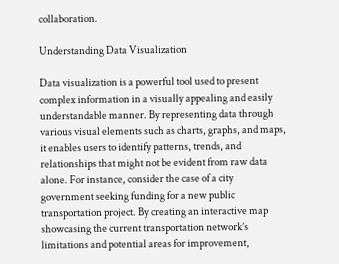collaboration.

Understanding Data Visualization

Data visualization is a powerful tool used to present complex information in a visually appealing and easily understandable manner. By representing data through various visual elements such as charts, graphs, and maps, it enables users to identify patterns, trends, and relationships that might not be evident from raw data alone. For instance, consider the case of a city government seeking funding for a new public transportation project. By creating an interactive map showcasing the current transportation network’s limitations and potential areas for improvement,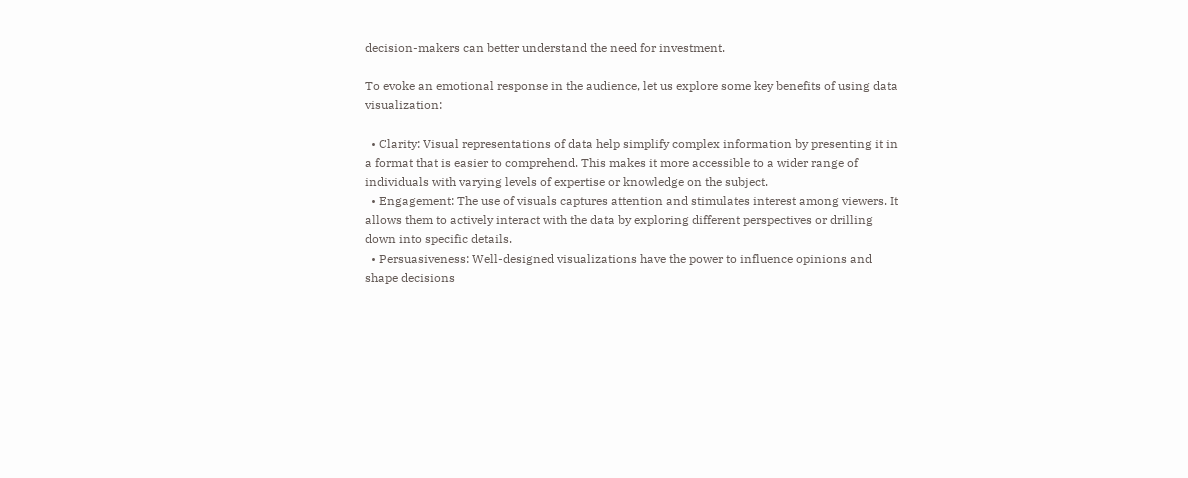decision-makers can better understand the need for investment.

To evoke an emotional response in the audience, let us explore some key benefits of using data visualization:

  • Clarity: Visual representations of data help simplify complex information by presenting it in a format that is easier to comprehend. This makes it more accessible to a wider range of individuals with varying levels of expertise or knowledge on the subject.
  • Engagement: The use of visuals captures attention and stimulates interest among viewers. It allows them to actively interact with the data by exploring different perspectives or drilling down into specific details.
  • Persuasiveness: Well-designed visualizations have the power to influence opinions and shape decisions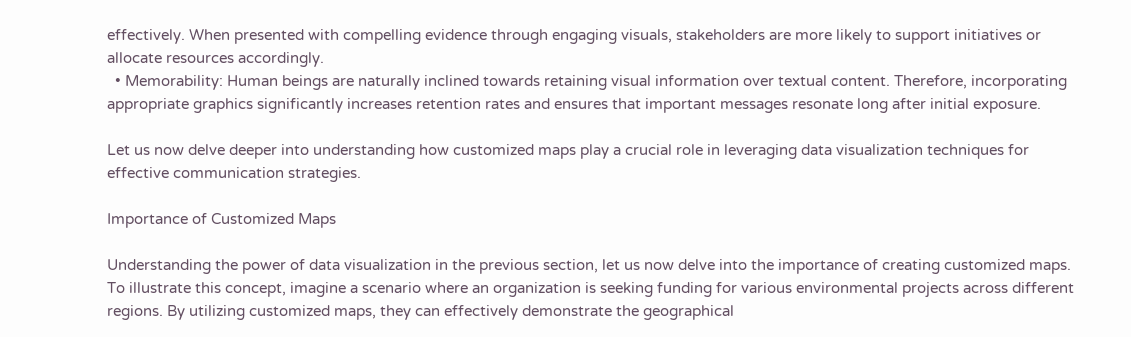effectively. When presented with compelling evidence through engaging visuals, stakeholders are more likely to support initiatives or allocate resources accordingly.
  • Memorability: Human beings are naturally inclined towards retaining visual information over textual content. Therefore, incorporating appropriate graphics significantly increases retention rates and ensures that important messages resonate long after initial exposure.

Let us now delve deeper into understanding how customized maps play a crucial role in leveraging data visualization techniques for effective communication strategies.

Importance of Customized Maps

Understanding the power of data visualization in the previous section, let us now delve into the importance of creating customized maps. To illustrate this concept, imagine a scenario where an organization is seeking funding for various environmental projects across different regions. By utilizing customized maps, they can effectively demonstrate the geographical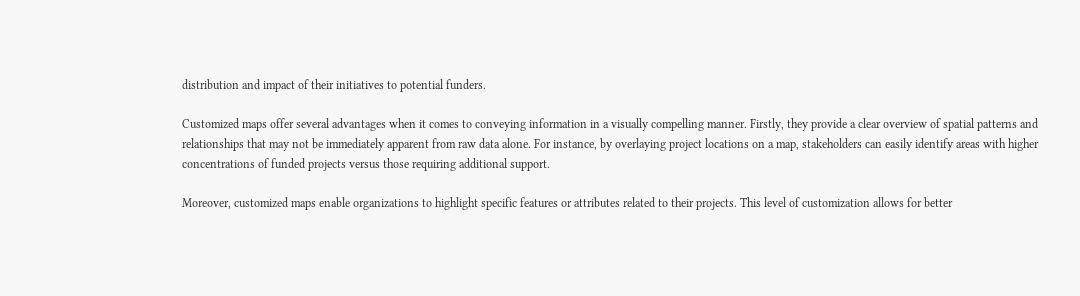distribution and impact of their initiatives to potential funders.

Customized maps offer several advantages when it comes to conveying information in a visually compelling manner. Firstly, they provide a clear overview of spatial patterns and relationships that may not be immediately apparent from raw data alone. For instance, by overlaying project locations on a map, stakeholders can easily identify areas with higher concentrations of funded projects versus those requiring additional support.

Moreover, customized maps enable organizations to highlight specific features or attributes related to their projects. This level of customization allows for better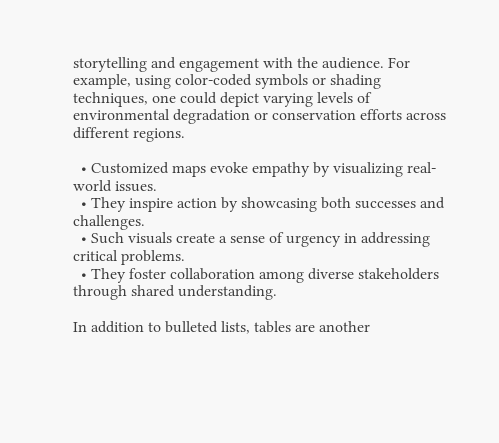storytelling and engagement with the audience. For example, using color-coded symbols or shading techniques, one could depict varying levels of environmental degradation or conservation efforts across different regions.

  • Customized maps evoke empathy by visualizing real-world issues.
  • They inspire action by showcasing both successes and challenges.
  • Such visuals create a sense of urgency in addressing critical problems.
  • They foster collaboration among diverse stakeholders through shared understanding.

In addition to bulleted lists, tables are another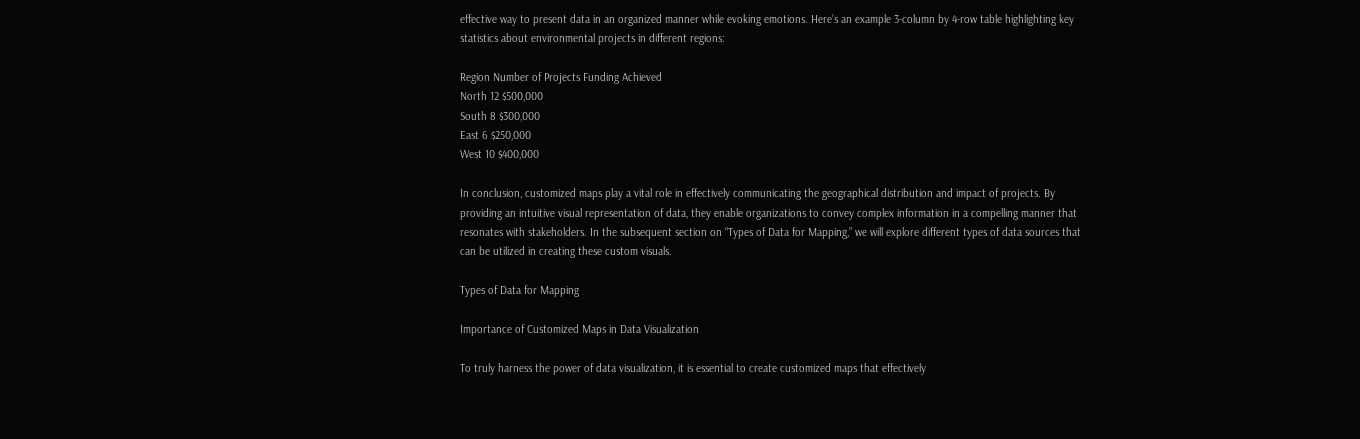effective way to present data in an organized manner while evoking emotions. Here’s an example 3-column by 4-row table highlighting key statistics about environmental projects in different regions:

Region Number of Projects Funding Achieved
North 12 $500,000
South 8 $300,000
East 6 $250,000
West 10 $400,000

In conclusion, customized maps play a vital role in effectively communicating the geographical distribution and impact of projects. By providing an intuitive visual representation of data, they enable organizations to convey complex information in a compelling manner that resonates with stakeholders. In the subsequent section on “Types of Data for Mapping,” we will explore different types of data sources that can be utilized in creating these custom visuals.

Types of Data for Mapping

Importance of Customized Maps in Data Visualization

To truly harness the power of data visualization, it is essential to create customized maps that effectively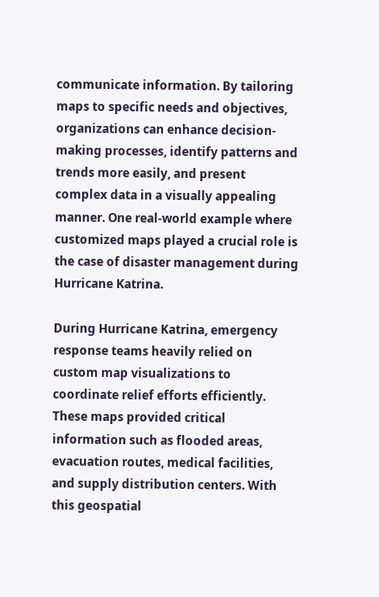communicate information. By tailoring maps to specific needs and objectives, organizations can enhance decision-making processes, identify patterns and trends more easily, and present complex data in a visually appealing manner. One real-world example where customized maps played a crucial role is the case of disaster management during Hurricane Katrina.

During Hurricane Katrina, emergency response teams heavily relied on custom map visualizations to coordinate relief efforts efficiently. These maps provided critical information such as flooded areas, evacuation routes, medical facilities, and supply distribution centers. With this geospatial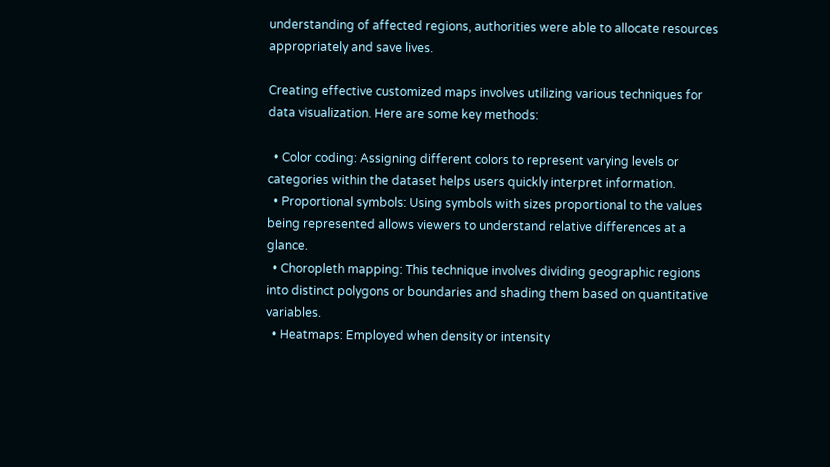understanding of affected regions, authorities were able to allocate resources appropriately and save lives.

Creating effective customized maps involves utilizing various techniques for data visualization. Here are some key methods:

  • Color coding: Assigning different colors to represent varying levels or categories within the dataset helps users quickly interpret information.
  • Proportional symbols: Using symbols with sizes proportional to the values being represented allows viewers to understand relative differences at a glance.
  • Choropleth mapping: This technique involves dividing geographic regions into distinct polygons or boundaries and shading them based on quantitative variables.
  • Heatmaps: Employed when density or intensity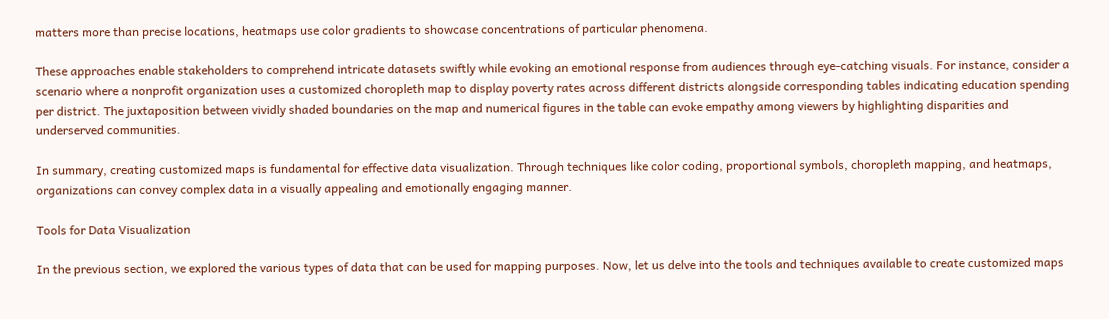matters more than precise locations, heatmaps use color gradients to showcase concentrations of particular phenomena.

These approaches enable stakeholders to comprehend intricate datasets swiftly while evoking an emotional response from audiences through eye-catching visuals. For instance, consider a scenario where a nonprofit organization uses a customized choropleth map to display poverty rates across different districts alongside corresponding tables indicating education spending per district. The juxtaposition between vividly shaded boundaries on the map and numerical figures in the table can evoke empathy among viewers by highlighting disparities and underserved communities.

In summary, creating customized maps is fundamental for effective data visualization. Through techniques like color coding, proportional symbols, choropleth mapping, and heatmaps, organizations can convey complex data in a visually appealing and emotionally engaging manner.

Tools for Data Visualization

In the previous section, we explored the various types of data that can be used for mapping purposes. Now, let us delve into the tools and techniques available to create customized maps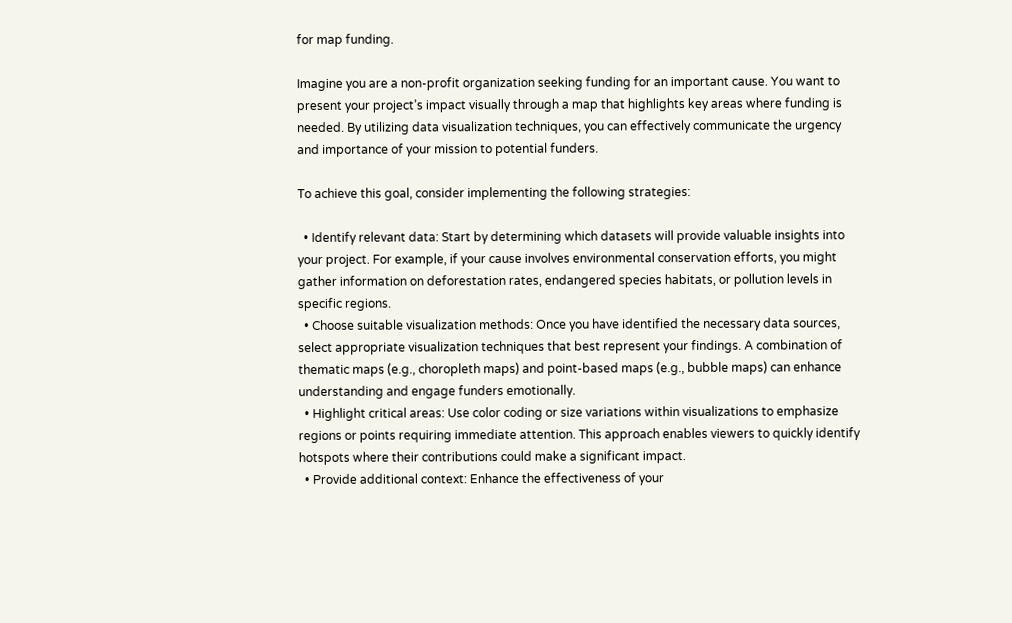for map funding.

Imagine you are a non-profit organization seeking funding for an important cause. You want to present your project’s impact visually through a map that highlights key areas where funding is needed. By utilizing data visualization techniques, you can effectively communicate the urgency and importance of your mission to potential funders.

To achieve this goal, consider implementing the following strategies:

  • Identify relevant data: Start by determining which datasets will provide valuable insights into your project. For example, if your cause involves environmental conservation efforts, you might gather information on deforestation rates, endangered species habitats, or pollution levels in specific regions.
  • Choose suitable visualization methods: Once you have identified the necessary data sources, select appropriate visualization techniques that best represent your findings. A combination of thematic maps (e.g., choropleth maps) and point-based maps (e.g., bubble maps) can enhance understanding and engage funders emotionally.
  • Highlight critical areas: Use color coding or size variations within visualizations to emphasize regions or points requiring immediate attention. This approach enables viewers to quickly identify hotspots where their contributions could make a significant impact.
  • Provide additional context: Enhance the effectiveness of your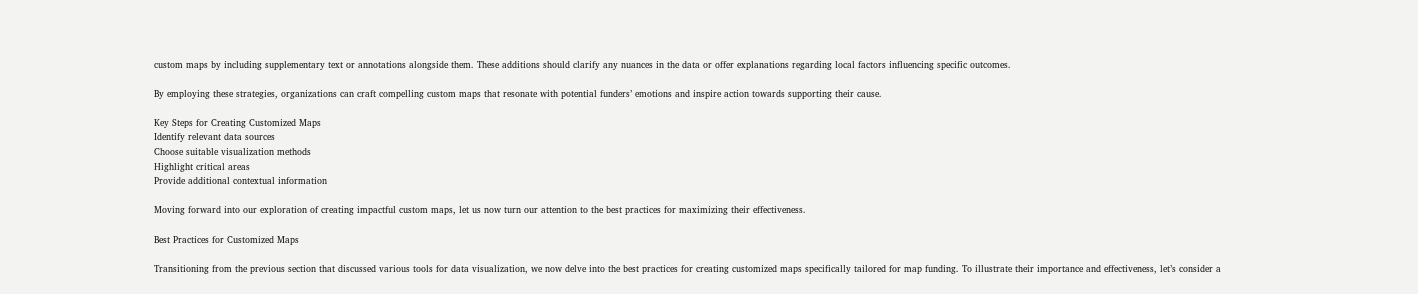custom maps by including supplementary text or annotations alongside them. These additions should clarify any nuances in the data or offer explanations regarding local factors influencing specific outcomes.

By employing these strategies, organizations can craft compelling custom maps that resonate with potential funders’ emotions and inspire action towards supporting their cause.

Key Steps for Creating Customized Maps
Identify relevant data sources
Choose suitable visualization methods
Highlight critical areas
Provide additional contextual information

Moving forward into our exploration of creating impactful custom maps, let us now turn our attention to the best practices for maximizing their effectiveness.

Best Practices for Customized Maps

Transitioning from the previous section that discussed various tools for data visualization, we now delve into the best practices for creating customized maps specifically tailored for map funding. To illustrate their importance and effectiveness, let’s consider a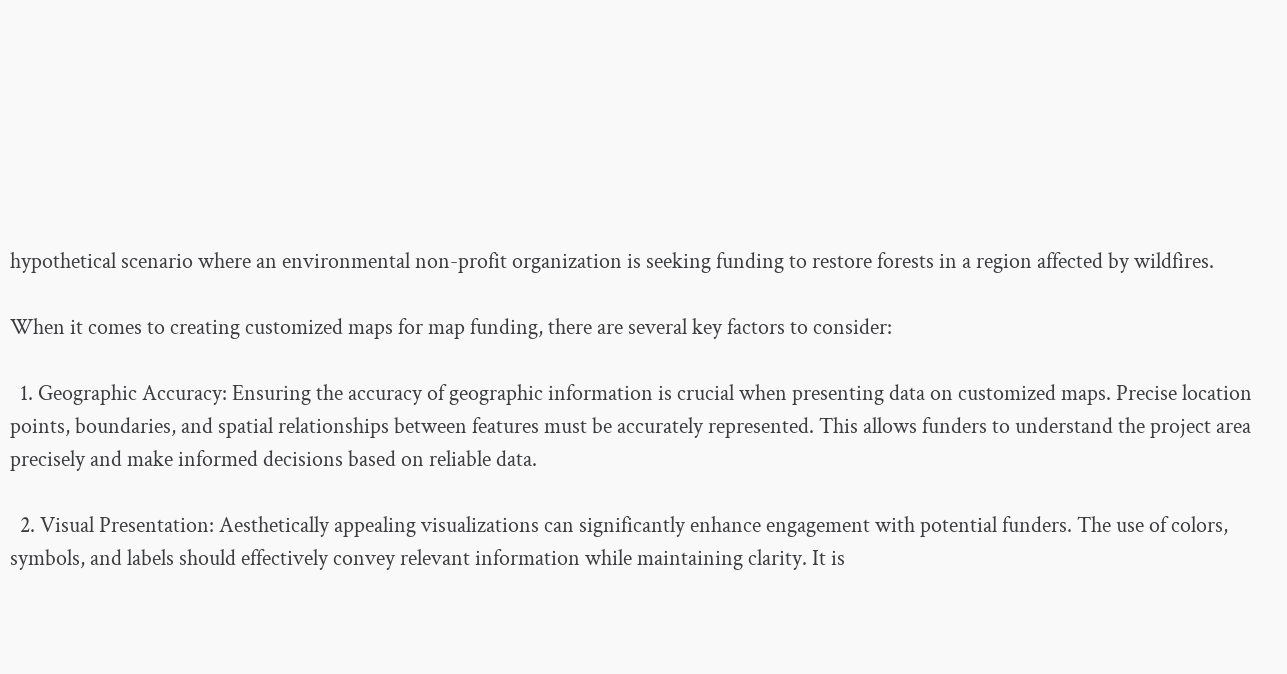hypothetical scenario where an environmental non-profit organization is seeking funding to restore forests in a region affected by wildfires.

When it comes to creating customized maps for map funding, there are several key factors to consider:

  1. Geographic Accuracy: Ensuring the accuracy of geographic information is crucial when presenting data on customized maps. Precise location points, boundaries, and spatial relationships between features must be accurately represented. This allows funders to understand the project area precisely and make informed decisions based on reliable data.

  2. Visual Presentation: Aesthetically appealing visualizations can significantly enhance engagement with potential funders. The use of colors, symbols, and labels should effectively convey relevant information while maintaining clarity. It is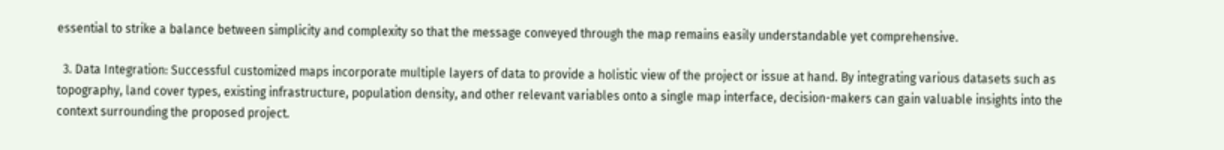essential to strike a balance between simplicity and complexity so that the message conveyed through the map remains easily understandable yet comprehensive.

  3. Data Integration: Successful customized maps incorporate multiple layers of data to provide a holistic view of the project or issue at hand. By integrating various datasets such as topography, land cover types, existing infrastructure, population density, and other relevant variables onto a single map interface, decision-makers can gain valuable insights into the context surrounding the proposed project.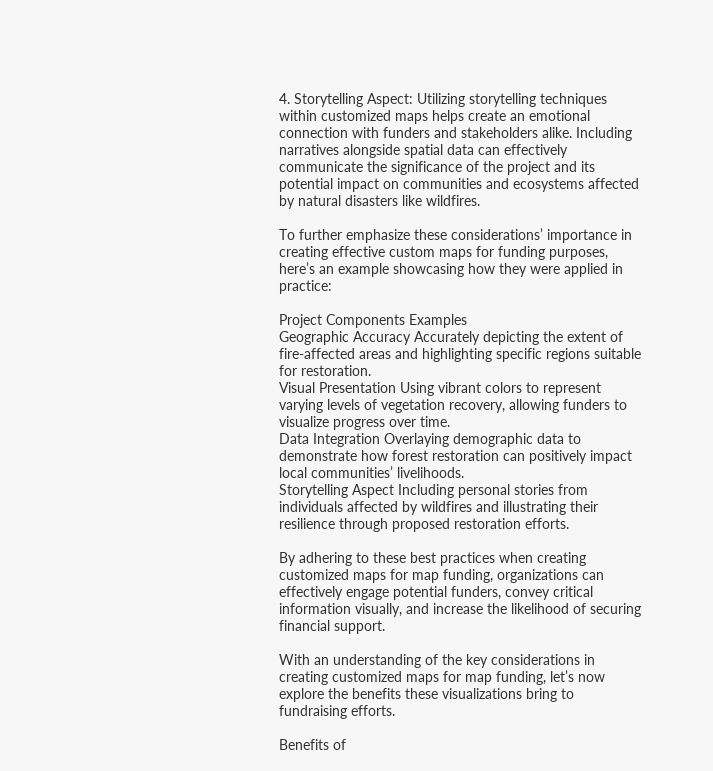4. Storytelling Aspect: Utilizing storytelling techniques within customized maps helps create an emotional connection with funders and stakeholders alike. Including narratives alongside spatial data can effectively communicate the significance of the project and its potential impact on communities and ecosystems affected by natural disasters like wildfires.

To further emphasize these considerations’ importance in creating effective custom maps for funding purposes, here’s an example showcasing how they were applied in practice:

Project Components Examples
Geographic Accuracy Accurately depicting the extent of fire-affected areas and highlighting specific regions suitable for restoration.
Visual Presentation Using vibrant colors to represent varying levels of vegetation recovery, allowing funders to visualize progress over time.
Data Integration Overlaying demographic data to demonstrate how forest restoration can positively impact local communities’ livelihoods.
Storytelling Aspect Including personal stories from individuals affected by wildfires and illustrating their resilience through proposed restoration efforts.

By adhering to these best practices when creating customized maps for map funding, organizations can effectively engage potential funders, convey critical information visually, and increase the likelihood of securing financial support.

With an understanding of the key considerations in creating customized maps for map funding, let’s now explore the benefits these visualizations bring to fundraising efforts.

Benefits of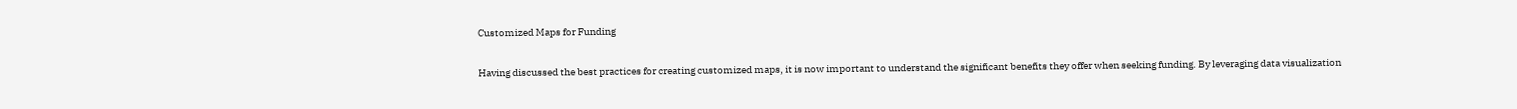Customized Maps for Funding

Having discussed the best practices for creating customized maps, it is now important to understand the significant benefits they offer when seeking funding. By leveraging data visualization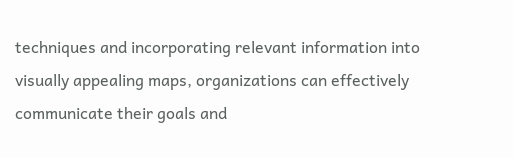techniques and incorporating relevant information into visually appealing maps, organizations can effectively communicate their goals and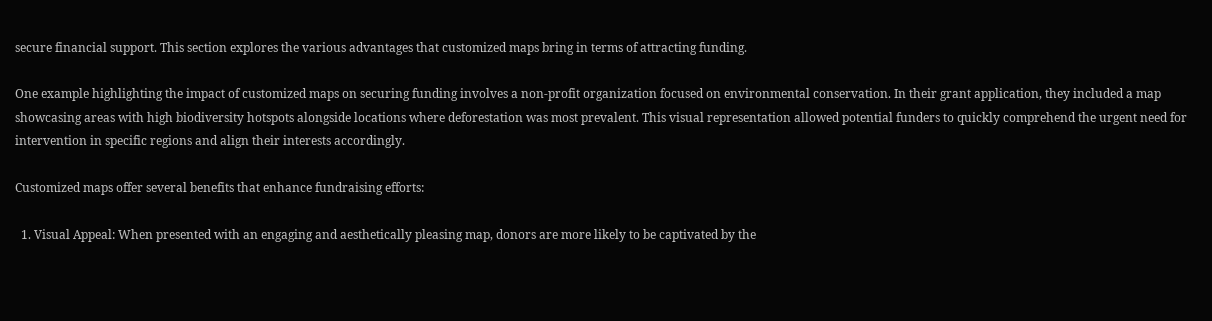secure financial support. This section explores the various advantages that customized maps bring in terms of attracting funding.

One example highlighting the impact of customized maps on securing funding involves a non-profit organization focused on environmental conservation. In their grant application, they included a map showcasing areas with high biodiversity hotspots alongside locations where deforestation was most prevalent. This visual representation allowed potential funders to quickly comprehend the urgent need for intervention in specific regions and align their interests accordingly.

Customized maps offer several benefits that enhance fundraising efforts:

  1. Visual Appeal: When presented with an engaging and aesthetically pleasing map, donors are more likely to be captivated by the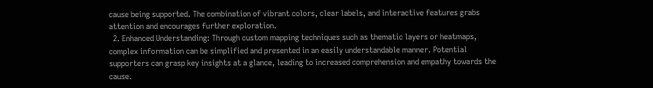cause being supported. The combination of vibrant colors, clear labels, and interactive features grabs attention and encourages further exploration.
  2. Enhanced Understanding: Through custom mapping techniques such as thematic layers or heatmaps, complex information can be simplified and presented in an easily understandable manner. Potential supporters can grasp key insights at a glance, leading to increased comprehension and empathy towards the cause.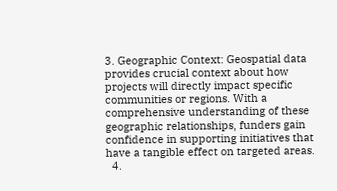3. Geographic Context: Geospatial data provides crucial context about how projects will directly impact specific communities or regions. With a comprehensive understanding of these geographic relationships, funders gain confidence in supporting initiatives that have a tangible effect on targeted areas.
  4.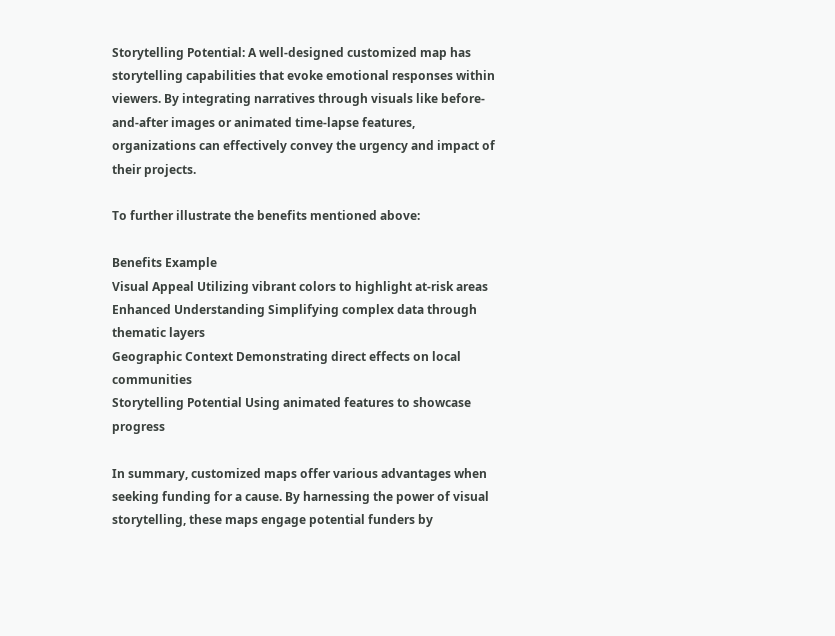Storytelling Potential: A well-designed customized map has storytelling capabilities that evoke emotional responses within viewers. By integrating narratives through visuals like before-and-after images or animated time-lapse features, organizations can effectively convey the urgency and impact of their projects.

To further illustrate the benefits mentioned above:

Benefits Example
Visual Appeal Utilizing vibrant colors to highlight at-risk areas
Enhanced Understanding Simplifying complex data through thematic layers
Geographic Context Demonstrating direct effects on local communities
Storytelling Potential Using animated features to showcase progress

In summary, customized maps offer various advantages when seeking funding for a cause. By harnessing the power of visual storytelling, these maps engage potential funders by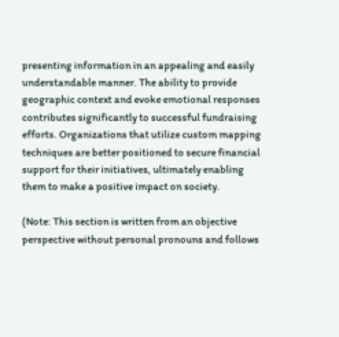presenting information in an appealing and easily understandable manner. The ability to provide geographic context and evoke emotional responses contributes significantly to successful fundraising efforts. Organizations that utilize custom mapping techniques are better positioned to secure financial support for their initiatives, ultimately enabling them to make a positive impact on society.

(Note: This section is written from an objective perspective without personal pronouns and follows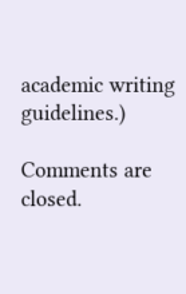academic writing guidelines.)

Comments are closed.